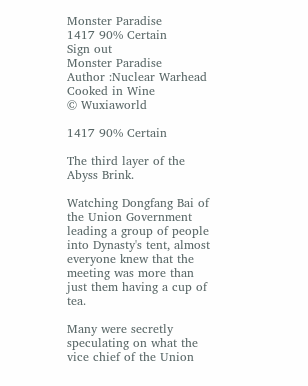Monster Paradise
1417 90% Certain
Sign out
Monster Paradise
Author :Nuclear Warhead Cooked in Wine
© Wuxiaworld

1417 90% Certain

The third layer of the Abyss Brink.

Watching Dongfang Bai of the Union Government leading a group of people into Dynasty's tent, almost everyone knew that the meeting was more than just them having a cup of tea.

Many were secretly speculating on what the vice chief of the Union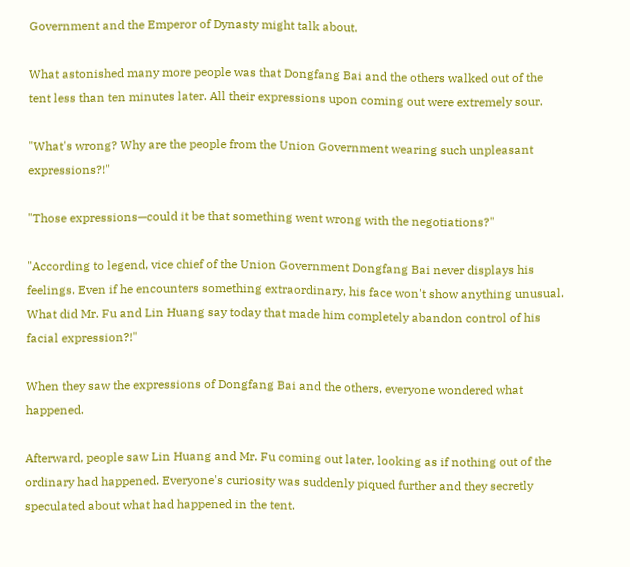Government and the Emperor of Dynasty might talk about.

What astonished many more people was that Dongfang Bai and the others walked out of the tent less than ten minutes later. All their expressions upon coming out were extremely sour.

"What's wrong? Why are the people from the Union Government wearing such unpleasant expressions?!"

"Those expressions—could it be that something went wrong with the negotiations?"

"According to legend, vice chief of the Union Government Dongfang Bai never displays his feelings. Even if he encounters something extraordinary, his face won't show anything unusual. What did Mr. Fu and Lin Huang say today that made him completely abandon control of his facial expression?!"

When they saw the expressions of Dongfang Bai and the others, everyone wondered what happened.

Afterward, people saw Lin Huang and Mr. Fu coming out later, looking as if nothing out of the ordinary had happened. Everyone's curiosity was suddenly piqued further and they secretly speculated about what had happened in the tent.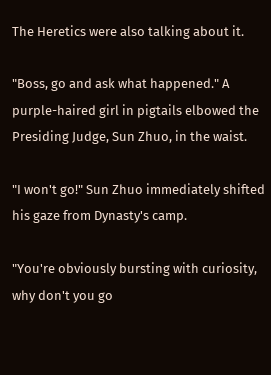The Heretics were also talking about it.

"Boss, go and ask what happened." A purple-haired girl in pigtails elbowed the Presiding Judge, Sun Zhuo, in the waist.

"I won't go!" Sun Zhuo immediately shifted his gaze from Dynasty's camp.

"You're obviously bursting with curiosity, why don't you go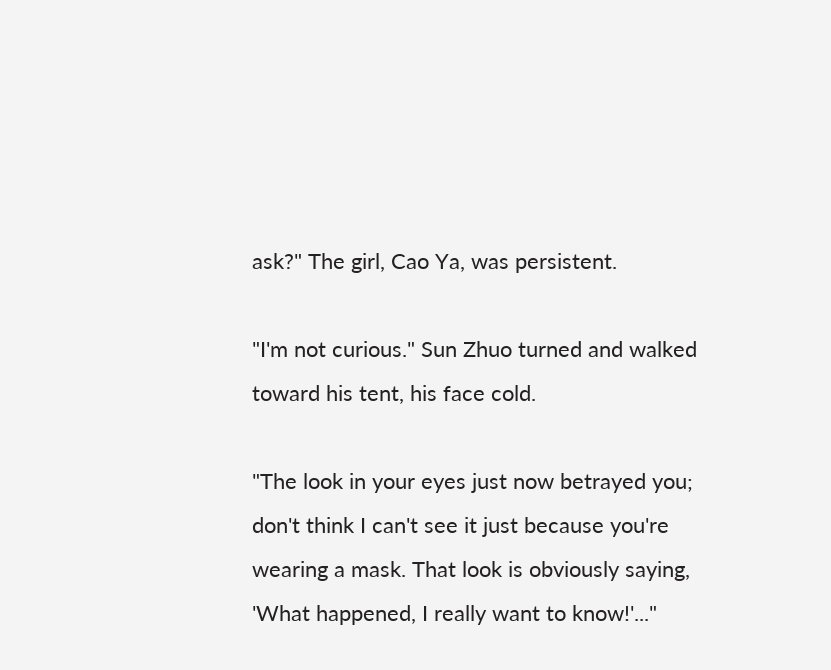ask?" The girl, Cao Ya, was persistent.

"I'm not curious." Sun Zhuo turned and walked toward his tent, his face cold.

"The look in your eyes just now betrayed you; don't think I can't see it just because you're wearing a mask. That look is obviously saying, 'What happened, I really want to know!'..."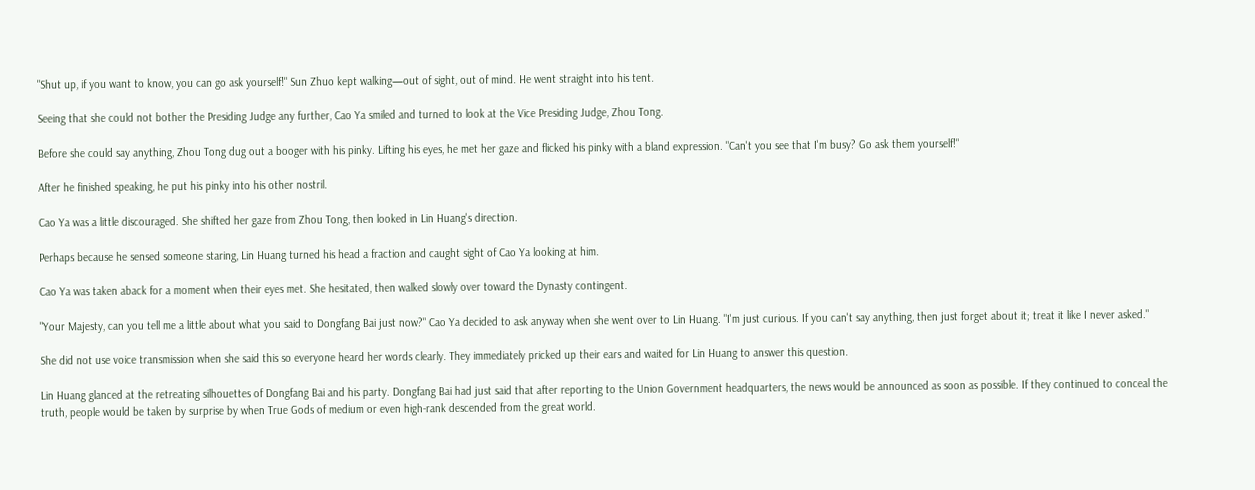"Shut up, if you want to know, you can go ask yourself!" Sun Zhuo kept walking—out of sight, out of mind. He went straight into his tent.

Seeing that she could not bother the Presiding Judge any further, Cao Ya smiled and turned to look at the Vice Presiding Judge, Zhou Tong.

Before she could say anything, Zhou Tong dug out a booger with his pinky. Lifting his eyes, he met her gaze and flicked his pinky with a bland expression. "Can't you see that I'm busy? Go ask them yourself!"

After he finished speaking, he put his pinky into his other nostril.

Cao Ya was a little discouraged. She shifted her gaze from Zhou Tong, then looked in Lin Huang's direction.

Perhaps because he sensed someone staring, Lin Huang turned his head a fraction and caught sight of Cao Ya looking at him.

Cao Ya was taken aback for a moment when their eyes met. She hesitated, then walked slowly over toward the Dynasty contingent.

"Your Majesty, can you tell me a little about what you said to Dongfang Bai just now?" Cao Ya decided to ask anyway when she went over to Lin Huang. "I'm just curious. If you can't say anything, then just forget about it; treat it like I never asked."

She did not use voice transmission when she said this so everyone heard her words clearly. They immediately pricked up their ears and waited for Lin Huang to answer this question.

Lin Huang glanced at the retreating silhouettes of Dongfang Bai and his party. Dongfang Bai had just said that after reporting to the Union Government headquarters, the news would be announced as soon as possible. If they continued to conceal the truth, people would be taken by surprise by when True Gods of medium or even high-rank descended from the great world.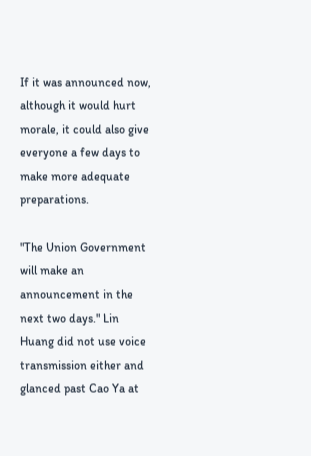If it was announced now, although it would hurt morale, it could also give everyone a few days to make more adequate preparations.

"The Union Government will make an announcement in the next two days." Lin Huang did not use voice transmission either and glanced past Cao Ya at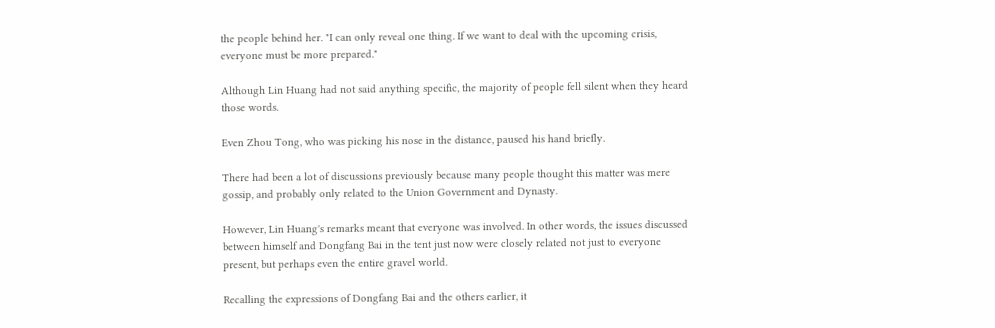the people behind her. "I can only reveal one thing. If we want to deal with the upcoming crisis, everyone must be more prepared."

Although Lin Huang had not said anything specific, the majority of people fell silent when they heard those words.

Even Zhou Tong, who was picking his nose in the distance, paused his hand briefly.

There had been a lot of discussions previously because many people thought this matter was mere gossip, and probably only related to the Union Government and Dynasty.

However, Lin Huang's remarks meant that everyone was involved. In other words, the issues discussed between himself and Dongfang Bai in the tent just now were closely related not just to everyone present, but perhaps even the entire gravel world.

Recalling the expressions of Dongfang Bai and the others earlier, it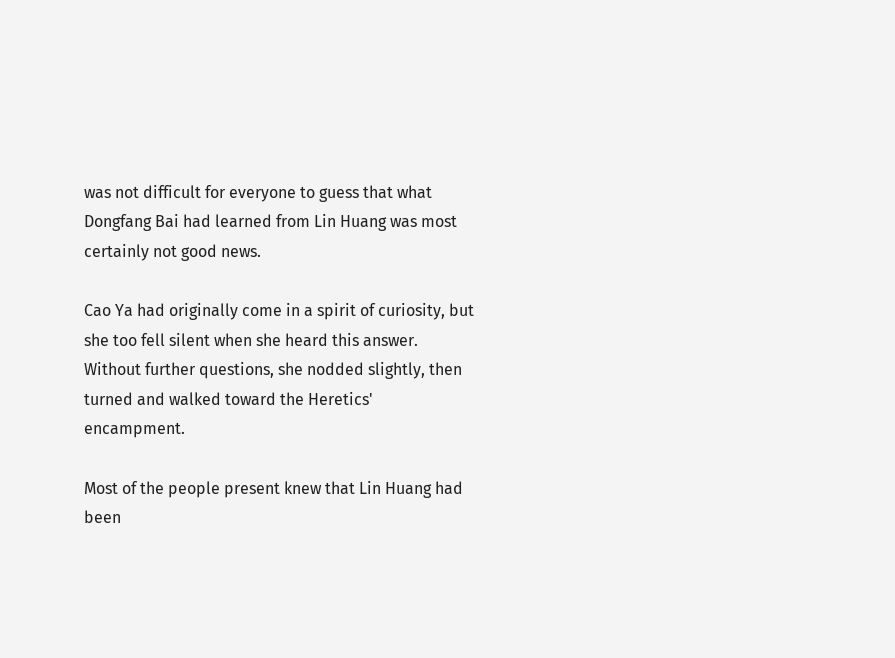was not difficult for everyone to guess that what Dongfang Bai had learned from Lin Huang was most certainly not good news.

Cao Ya had originally come in a spirit of curiosity, but she too fell silent when she heard this answer. Without further questions, she nodded slightly, then turned and walked toward the Heretics' encampment.

Most of the people present knew that Lin Huang had been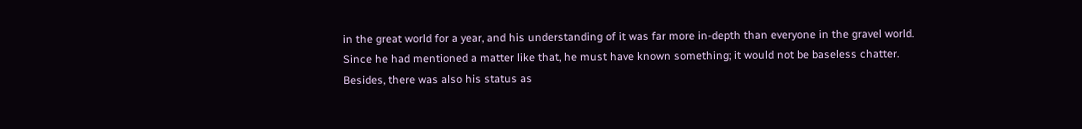in the great world for a year, and his understanding of it was far more in-depth than everyone in the gravel world. Since he had mentioned a matter like that, he must have known something; it would not be baseless chatter. Besides, there was also his status as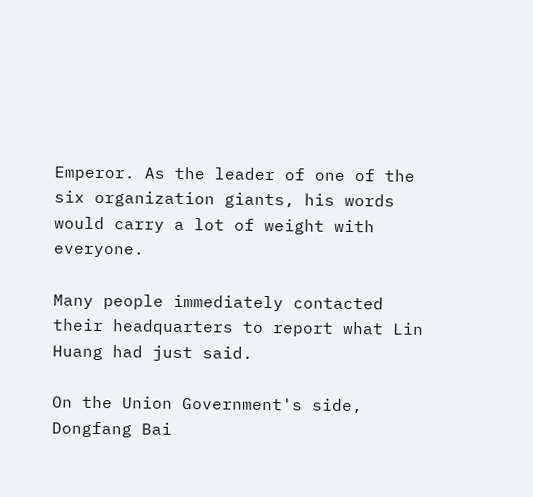Emperor. As the leader of one of the six organization giants, his words would carry a lot of weight with everyone.

Many people immediately contacted their headquarters to report what Lin Huang had just said.

On the Union Government's side, Dongfang Bai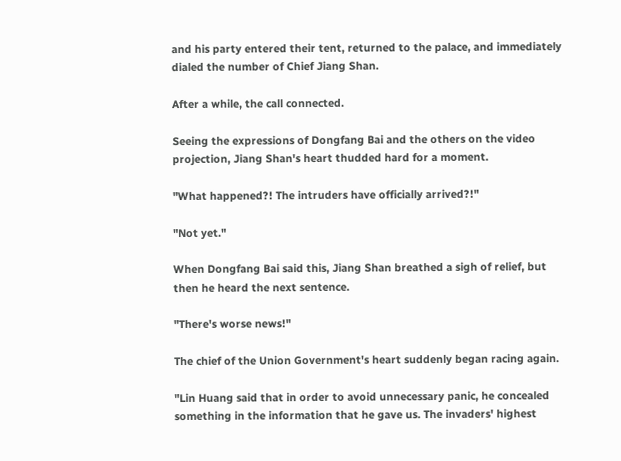and his party entered their tent, returned to the palace, and immediately dialed the number of Chief Jiang Shan.

After a while, the call connected.

Seeing the expressions of Dongfang Bai and the others on the video projection, Jiang Shan's heart thudded hard for a moment.

"What happened?! The intruders have officially arrived?!"

"Not yet."

When Dongfang Bai said this, Jiang Shan breathed a sigh of relief, but then he heard the next sentence.

"There's worse news!"

The chief of the Union Government's heart suddenly began racing again.

"Lin Huang said that in order to avoid unnecessary panic, he concealed something in the information that he gave us. The invaders' highest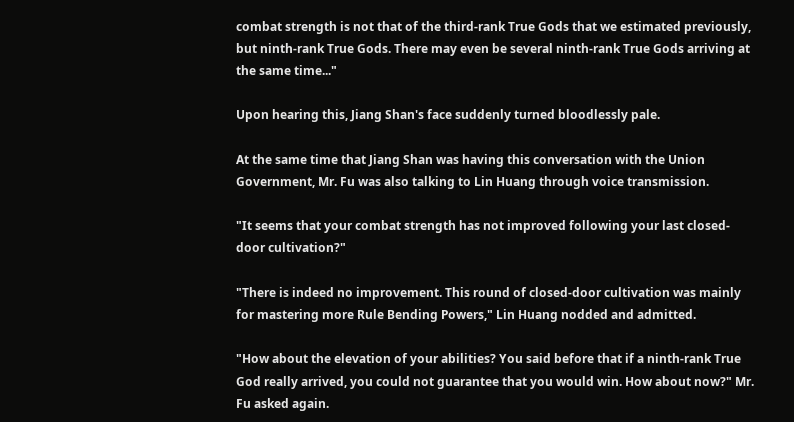combat strength is not that of the third-rank True Gods that we estimated previously, but ninth-rank True Gods. There may even be several ninth-rank True Gods arriving at the same time..."

Upon hearing this, Jiang Shan's face suddenly turned bloodlessly pale.

At the same time that Jiang Shan was having this conversation with the Union Government, Mr. Fu was also talking to Lin Huang through voice transmission.

"It seems that your combat strength has not improved following your last closed-door cultivation?"

"There is indeed no improvement. This round of closed-door cultivation was mainly for mastering more Rule Bending Powers," Lin Huang nodded and admitted.

"How about the elevation of your abilities? You said before that if a ninth-rank True God really arrived, you could not guarantee that you would win. How about now?" Mr. Fu asked again.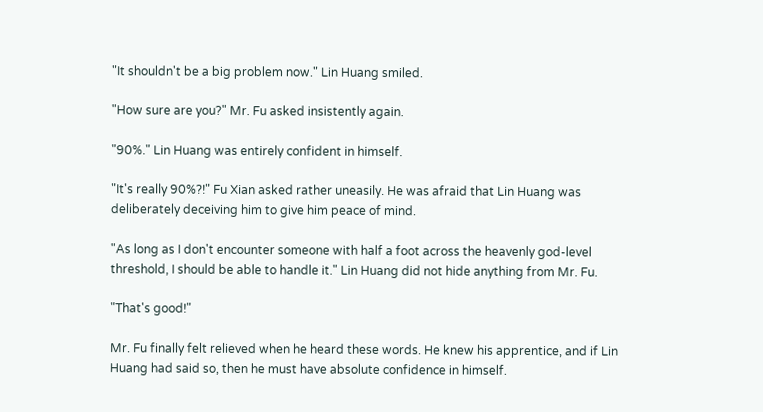"It shouldn't be a big problem now." Lin Huang smiled.

"How sure are you?" Mr. Fu asked insistently again.

"90%." Lin Huang was entirely confident in himself.

"It's really 90%?!" Fu Xian asked rather uneasily. He was afraid that Lin Huang was deliberately deceiving him to give him peace of mind.

"As long as I don't encounter someone with half a foot across the heavenly god-level threshold, I should be able to handle it." Lin Huang did not hide anything from Mr. Fu.

"That's good!"

Mr. Fu finally felt relieved when he heard these words. He knew his apprentice, and if Lin Huang had said so, then he must have absolute confidence in himself.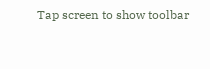Tap screen to show toolbar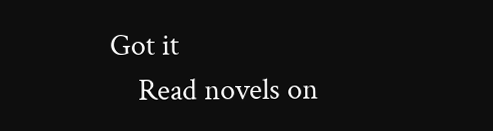Got it
    Read novels on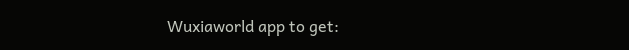Wuxiaworld app to get: